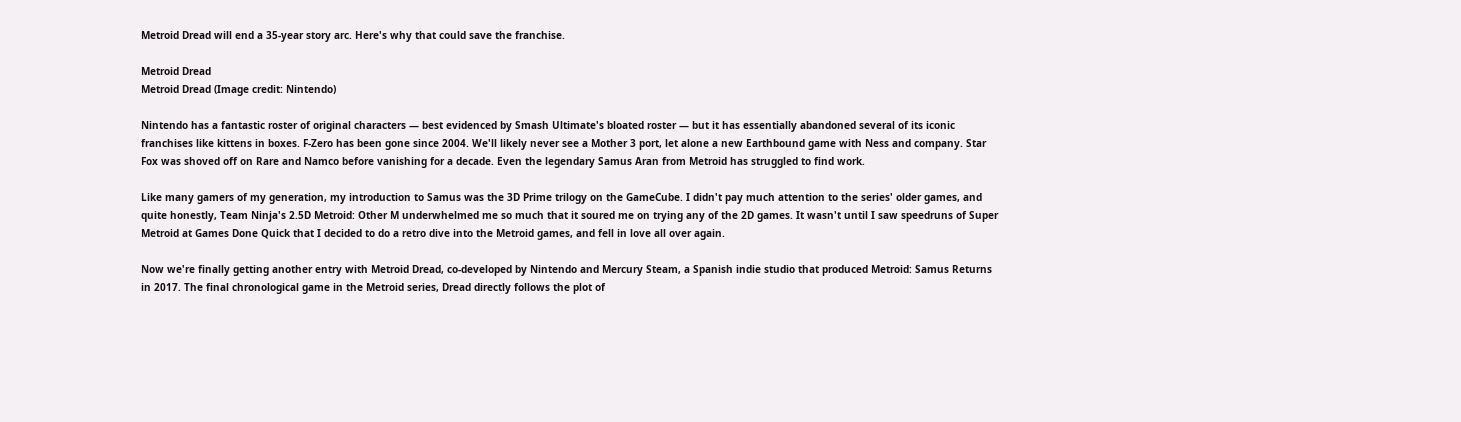Metroid Dread will end a 35-year story arc. Here's why that could save the franchise.

Metroid Dread
Metroid Dread (Image credit: Nintendo)

Nintendo has a fantastic roster of original characters — best evidenced by Smash Ultimate's bloated roster — but it has essentially abandoned several of its iconic franchises like kittens in boxes. F-Zero has been gone since 2004. We'll likely never see a Mother 3 port, let alone a new Earthbound game with Ness and company. Star Fox was shoved off on Rare and Namco before vanishing for a decade. Even the legendary Samus Aran from Metroid has struggled to find work.

Like many gamers of my generation, my introduction to Samus was the 3D Prime trilogy on the GameCube. I didn't pay much attention to the series' older games, and quite honestly, Team Ninja's 2.5D Metroid: Other M underwhelmed me so much that it soured me on trying any of the 2D games. It wasn't until I saw speedruns of Super Metroid at Games Done Quick that I decided to do a retro dive into the Metroid games, and fell in love all over again.

Now we're finally getting another entry with Metroid Dread, co-developed by Nintendo and Mercury Steam, a Spanish indie studio that produced Metroid: Samus Returns in 2017. The final chronological game in the Metroid series, Dread directly follows the plot of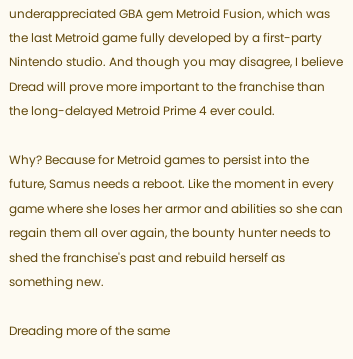underappreciated GBA gem Metroid Fusion, which was the last Metroid game fully developed by a first-party Nintendo studio. And though you may disagree, I believe Dread will prove more important to the franchise than the long-delayed Metroid Prime 4 ever could.

Why? Because for Metroid games to persist into the future, Samus needs a reboot. Like the moment in every game where she loses her armor and abilities so she can regain them all over again, the bounty hunter needs to shed the franchise's past and rebuild herself as something new.

Dreading more of the same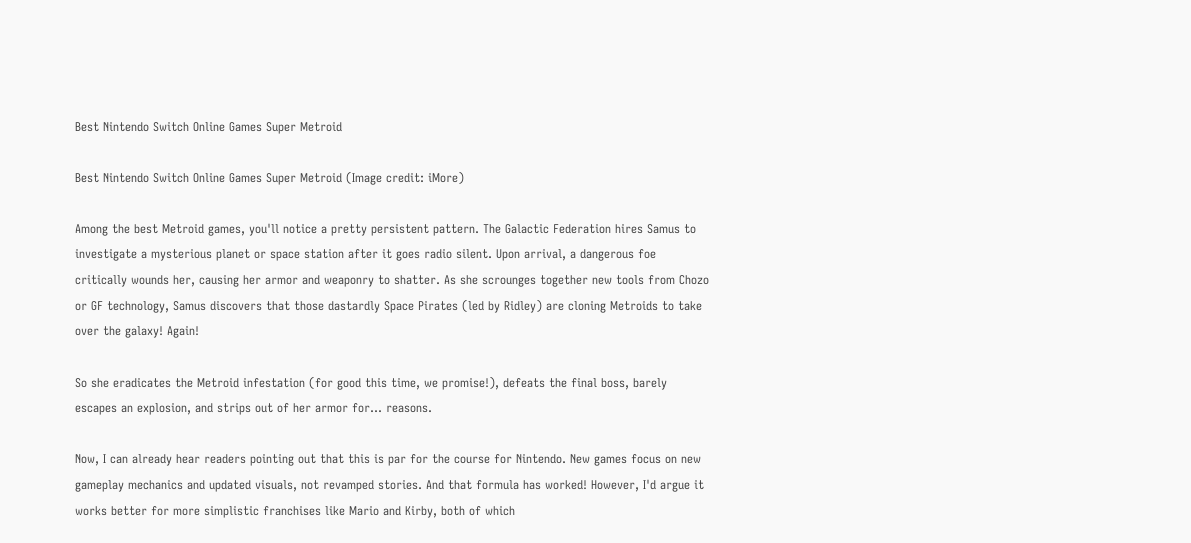Best Nintendo Switch Online Games Super Metroid

Best Nintendo Switch Online Games Super Metroid (Image credit: iMore)

Among the best Metroid games, you'll notice a pretty persistent pattern. The Galactic Federation hires Samus to investigate a mysterious planet or space station after it goes radio silent. Upon arrival, a dangerous foe critically wounds her, causing her armor and weaponry to shatter. As she scrounges together new tools from Chozo or GF technology, Samus discovers that those dastardly Space Pirates (led by Ridley) are cloning Metroids to take over the galaxy! Again!

So she eradicates the Metroid infestation (for good this time, we promise!), defeats the final boss, barely escapes an explosion, and strips out of her armor for... reasons.

Now, I can already hear readers pointing out that this is par for the course for Nintendo. New games focus on new gameplay mechanics and updated visuals, not revamped stories. And that formula has worked! However, I'd argue it works better for more simplistic franchises like Mario and Kirby, both of which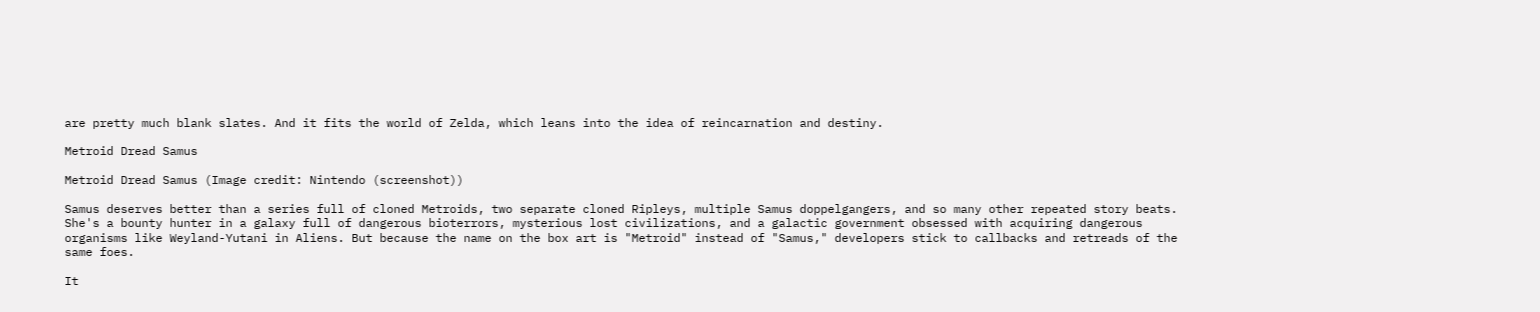are pretty much blank slates. And it fits the world of Zelda, which leans into the idea of reincarnation and destiny.

Metroid Dread Samus

Metroid Dread Samus (Image credit: Nintendo (screenshot))

Samus deserves better than a series full of cloned Metroids, two separate cloned Ripleys, multiple Samus doppelgangers, and so many other repeated story beats. She's a bounty hunter in a galaxy full of dangerous bioterrors, mysterious lost civilizations, and a galactic government obsessed with acquiring dangerous organisms like Weyland-Yutani in Aliens. But because the name on the box art is "Metroid" instead of "Samus," developers stick to callbacks and retreads of the same foes.

It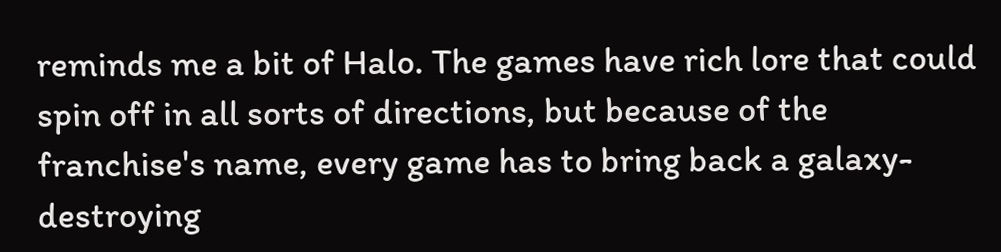reminds me a bit of Halo. The games have rich lore that could spin off in all sorts of directions, but because of the franchise's name, every game has to bring back a galaxy-destroying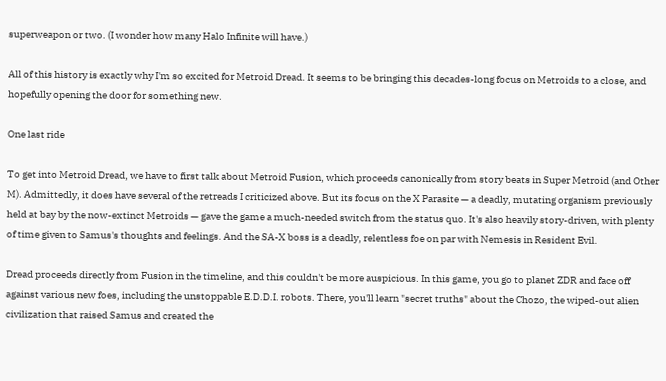superweapon or two. (I wonder how many Halo Infinite will have.)

All of this history is exactly why I'm so excited for Metroid Dread. It seems to be bringing this decades-long focus on Metroids to a close, and hopefully opening the door for something new.

One last ride

To get into Metroid Dread, we have to first talk about Metroid Fusion, which proceeds canonically from story beats in Super Metroid (and Other M). Admittedly, it does have several of the retreads I criticized above. But its focus on the X Parasite — a deadly, mutating organism previously held at bay by the now-extinct Metroids — gave the game a much-needed switch from the status quo. It's also heavily story-driven, with plenty of time given to Samus's thoughts and feelings. And the SA-X boss is a deadly, relentless foe on par with Nemesis in Resident Evil.

Dread proceeds directly from Fusion in the timeline, and this couldn't be more auspicious. In this game, you go to planet ZDR and face off against various new foes, including the unstoppable E.D.D.I. robots. There, you'll learn "secret truths" about the Chozo, the wiped-out alien civilization that raised Samus and created the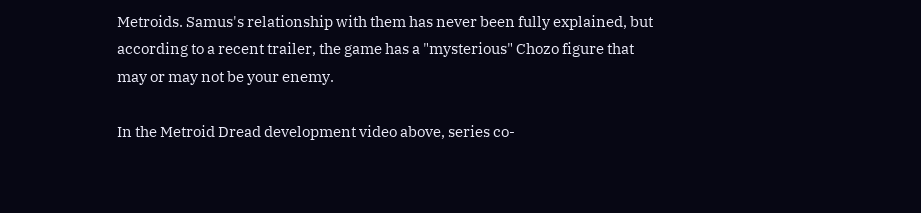Metroids. Samus's relationship with them has never been fully explained, but according to a recent trailer, the game has a "mysterious" Chozo figure that may or may not be your enemy.

In the Metroid Dread development video above, series co-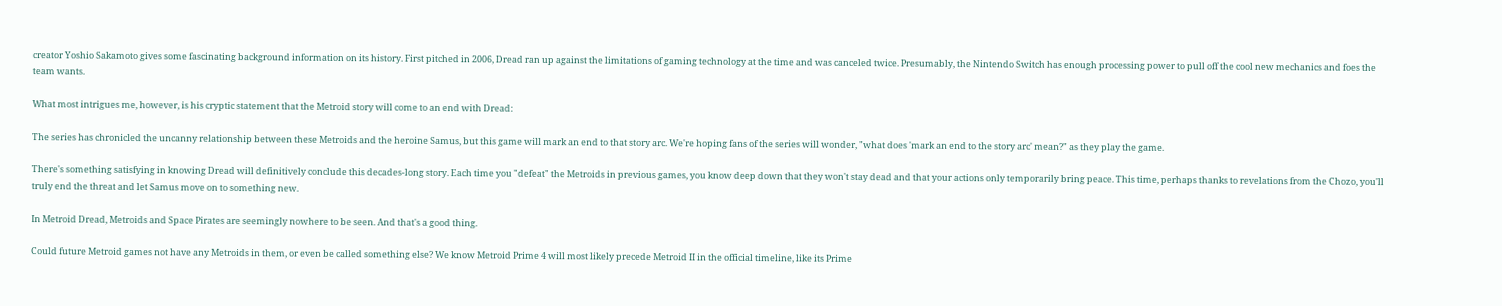creator Yoshio Sakamoto gives some fascinating background information on its history. First pitched in 2006, Dread ran up against the limitations of gaming technology at the time and was canceled twice. Presumably, the Nintendo Switch has enough processing power to pull off the cool new mechanics and foes the team wants.

What most intrigues me, however, is his cryptic statement that the Metroid story will come to an end with Dread:

The series has chronicled the uncanny relationship between these Metroids and the heroine Samus, but this game will mark an end to that story arc. We're hoping fans of the series will wonder, "what does 'mark an end to the story arc' mean?" as they play the game.

There's something satisfying in knowing Dread will definitively conclude this decades-long story. Each time you "defeat" the Metroids in previous games, you know deep down that they won't stay dead and that your actions only temporarily bring peace. This time, perhaps thanks to revelations from the Chozo, you'll truly end the threat and let Samus move on to something new.

In Metroid Dread, Metroids and Space Pirates are seemingly nowhere to be seen. And that's a good thing.

Could future Metroid games not have any Metroids in them, or even be called something else? We know Metroid Prime 4 will most likely precede Metroid II in the official timeline, like its Prime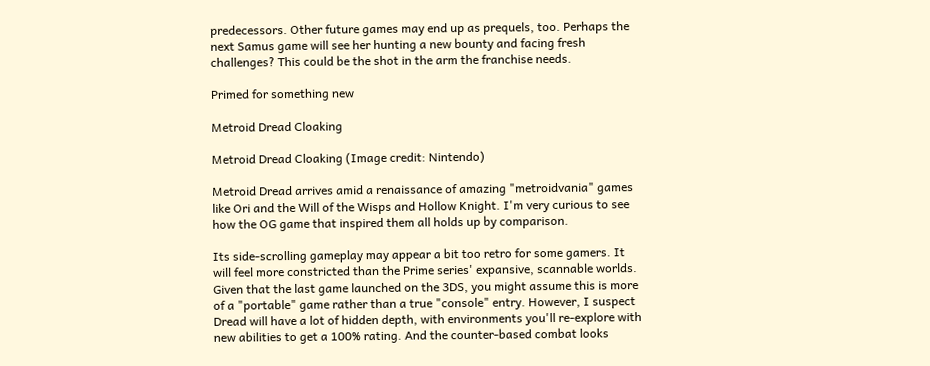predecessors. Other future games may end up as prequels, too. Perhaps the next Samus game will see her hunting a new bounty and facing fresh challenges? This could be the shot in the arm the franchise needs.

Primed for something new

Metroid Dread Cloaking

Metroid Dread Cloaking (Image credit: Nintendo)

Metroid Dread arrives amid a renaissance of amazing "metroidvania" games like Ori and the Will of the Wisps and Hollow Knight. I'm very curious to see how the OG game that inspired them all holds up by comparison.

Its side-scrolling gameplay may appear a bit too retro for some gamers. It will feel more constricted than the Prime series' expansive, scannable worlds. Given that the last game launched on the 3DS, you might assume this is more of a "portable" game rather than a true "console" entry. However, I suspect Dread will have a lot of hidden depth, with environments you'll re-explore with new abilities to get a 100% rating. And the counter-based combat looks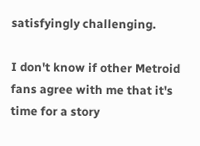satisfyingly challenging.

I don't know if other Metroid fans agree with me that it's time for a story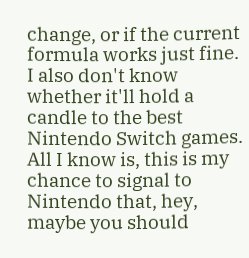change, or if the current formula works just fine. I also don't know whether it'll hold a candle to the best Nintendo Switch games. All I know is, this is my chance to signal to Nintendo that, hey, maybe you should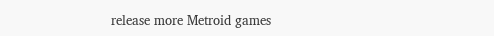release more Metroid games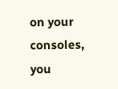on your consoles, you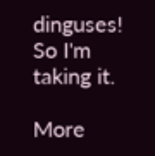dinguses! So I'm taking it.

More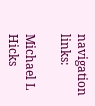navigation links:

Michael L Hicks